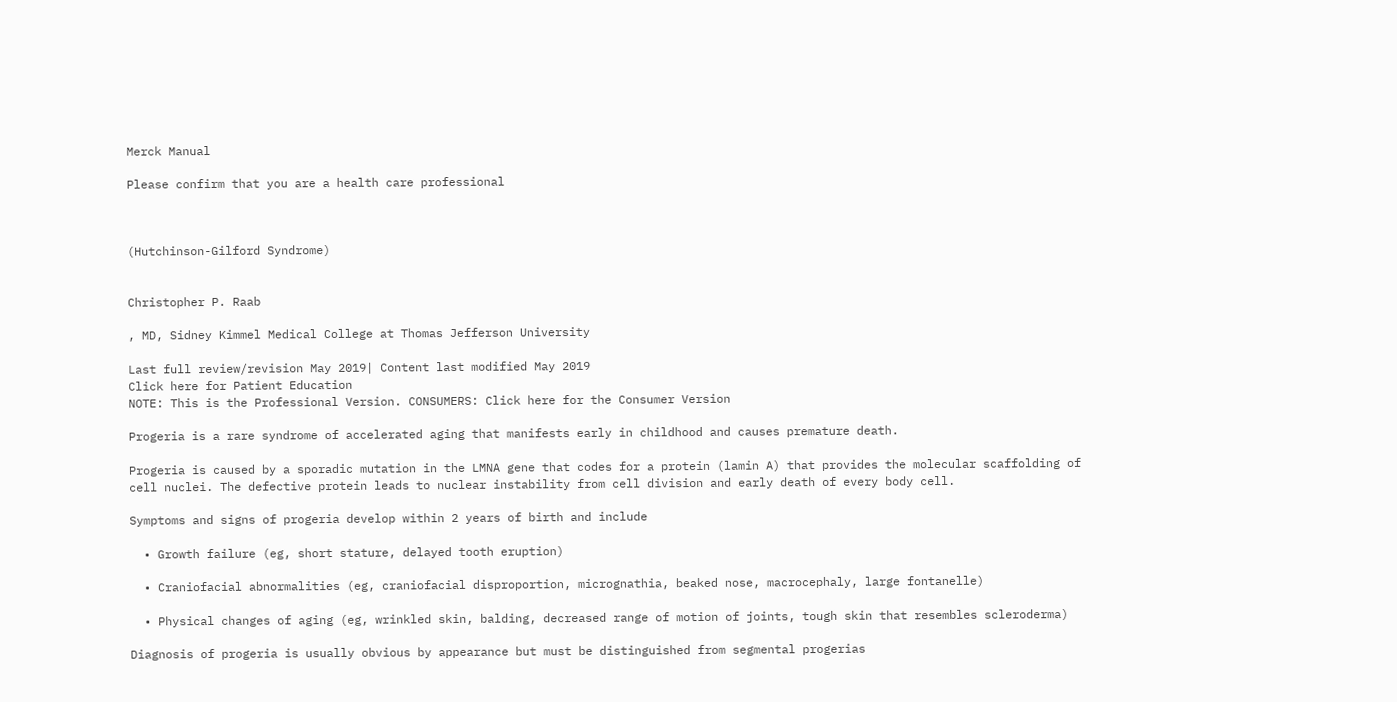Merck Manual

Please confirm that you are a health care professional



(Hutchinson-Gilford Syndrome)


Christopher P. Raab

, MD, Sidney Kimmel Medical College at Thomas Jefferson University

Last full review/revision May 2019| Content last modified May 2019
Click here for Patient Education
NOTE: This is the Professional Version. CONSUMERS: Click here for the Consumer Version

Progeria is a rare syndrome of accelerated aging that manifests early in childhood and causes premature death.

Progeria is caused by a sporadic mutation in the LMNA gene that codes for a protein (lamin A) that provides the molecular scaffolding of cell nuclei. The defective protein leads to nuclear instability from cell division and early death of every body cell.

Symptoms and signs of progeria develop within 2 years of birth and include

  • Growth failure (eg, short stature, delayed tooth eruption)

  • Craniofacial abnormalities (eg, craniofacial disproportion, micrognathia, beaked nose, macrocephaly, large fontanelle)

  • Physical changes of aging (eg, wrinkled skin, balding, decreased range of motion of joints, tough skin that resembles scleroderma)

Diagnosis of progeria is usually obvious by appearance but must be distinguished from segmental progerias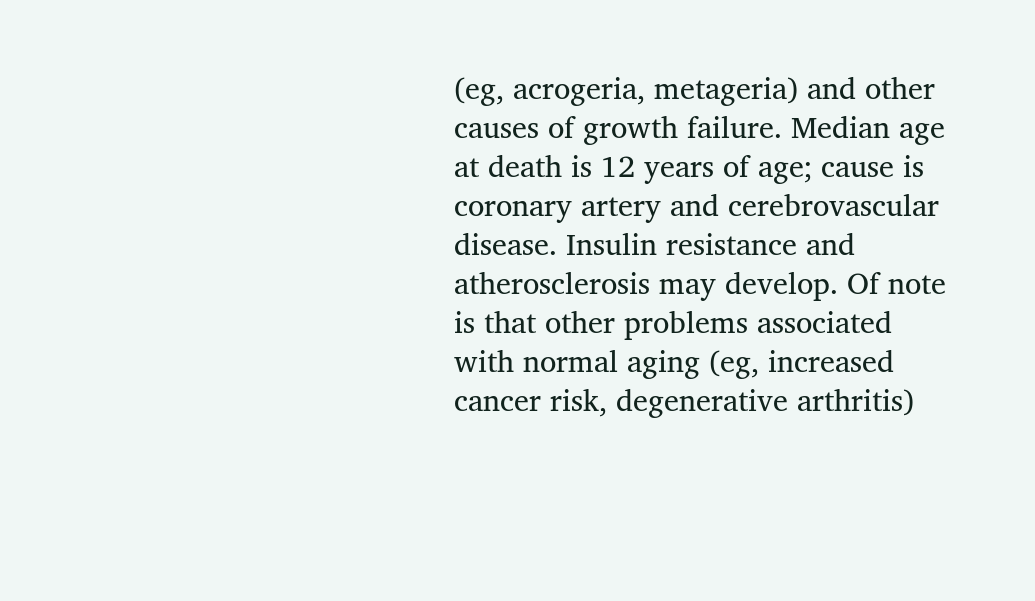(eg, acrogeria, metageria) and other causes of growth failure. Median age at death is 12 years of age; cause is coronary artery and cerebrovascular disease. Insulin resistance and atherosclerosis may develop. Of note is that other problems associated with normal aging (eg, increased cancer risk, degenerative arthritis)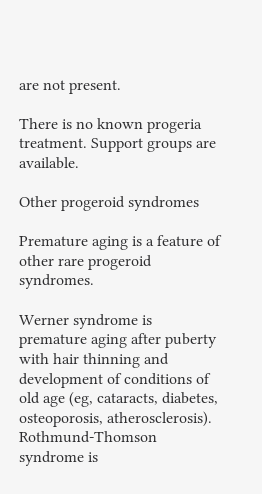are not present.

There is no known progeria treatment. Support groups are available.

Other progeroid syndromes

Premature aging is a feature of other rare progeroid syndromes.

Werner syndrome is premature aging after puberty with hair thinning and development of conditions of old age (eg, cataracts, diabetes, osteoporosis, atherosclerosis). Rothmund-Thomson syndrome is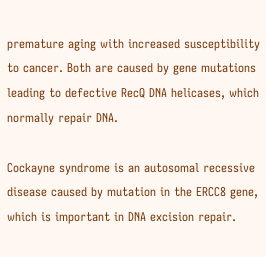premature aging with increased susceptibility to cancer. Both are caused by gene mutations leading to defective RecQ DNA helicases, which normally repair DNA.

Cockayne syndrome is an autosomal recessive disease caused by mutation in the ERCC8 gene, which is important in DNA excision repair.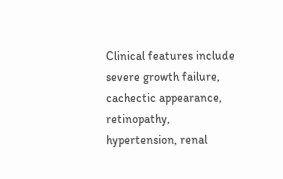Clinical features include severe growth failure, cachectic appearance, retinopathy, hypertension, renal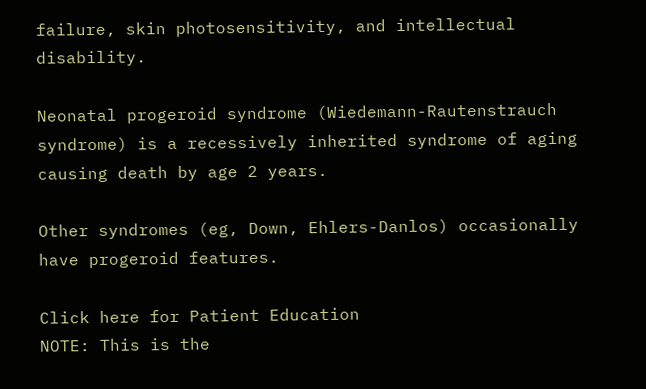failure, skin photosensitivity, and intellectual disability.

Neonatal progeroid syndrome (Wiedemann-Rautenstrauch syndrome) is a recessively inherited syndrome of aging causing death by age 2 years.

Other syndromes (eg, Down, Ehlers-Danlos) occasionally have progeroid features.

Click here for Patient Education
NOTE: This is the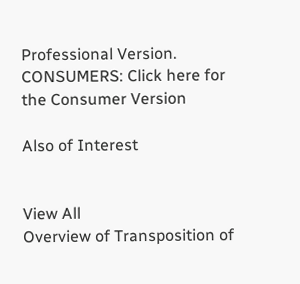Professional Version. CONSUMERS: Click here for the Consumer Version

Also of Interest


View All
Overview of Transposition of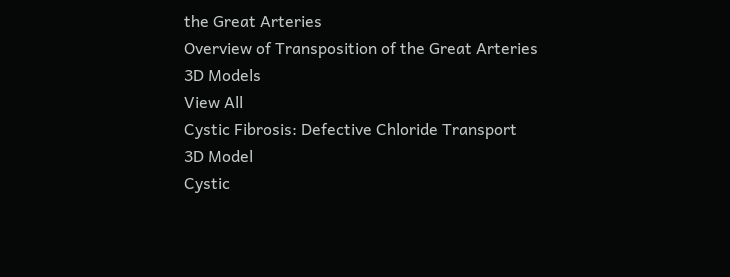the Great Arteries
Overview of Transposition of the Great Arteries
3D Models
View All
Cystic Fibrosis: Defective Chloride Transport
3D Model
Cystic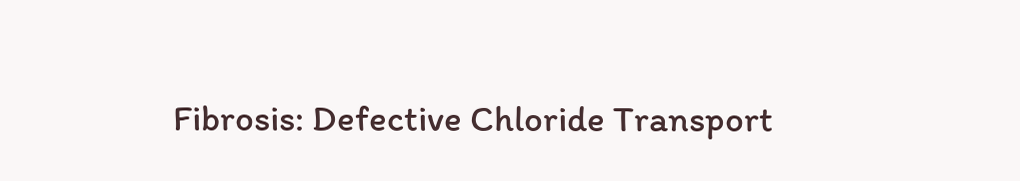Fibrosis: Defective Chloride Transport